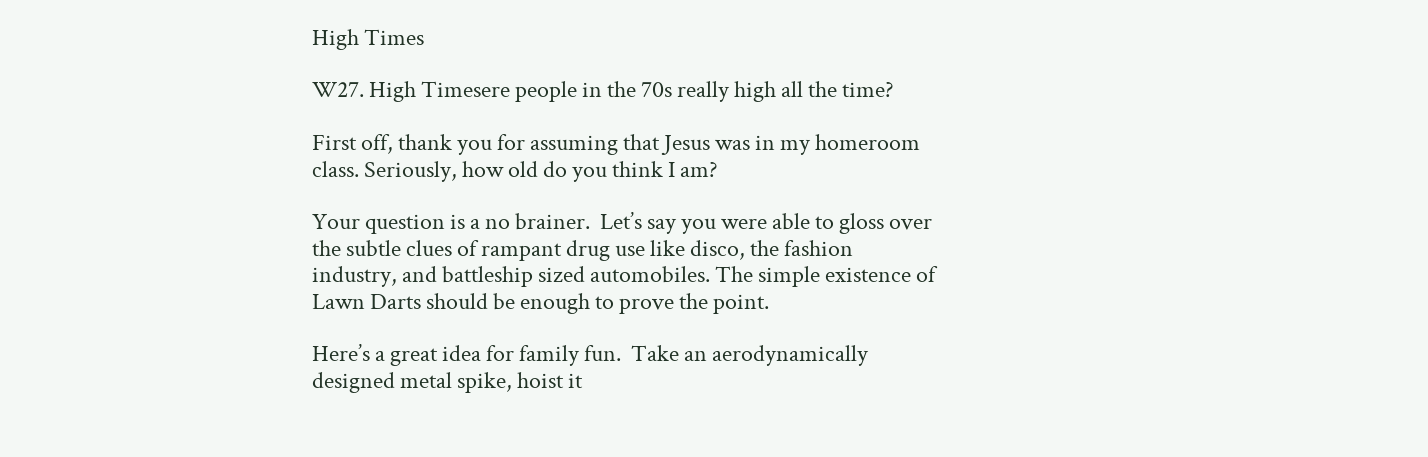High Times

W27. High Timesere people in the 70s really high all the time?

First off, thank you for assuming that Jesus was in my homeroom class. Seriously, how old do you think I am?

Your question is a no brainer.  Let’s say you were able to gloss over the subtle clues of rampant drug use like disco, the fashion industry, and battleship sized automobiles. The simple existence of Lawn Darts should be enough to prove the point.

Here’s a great idea for family fun.  Take an aerodynamically designed metal spike, hoist it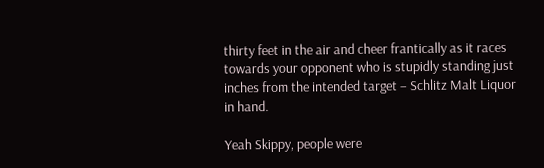thirty feet in the air and cheer frantically as it races towards your opponent who is stupidly standing just inches from the intended target – Schlitz Malt Liquor in hand.

Yeah Skippy, people were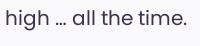high … all the time.